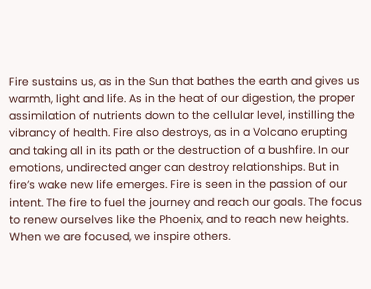Fire sustains us, as in the Sun that bathes the earth and gives us warmth, light and life. As in the heat of our digestion, the proper assimilation of nutrients down to the cellular level, instilling the vibrancy of health. Fire also destroys, as in a Volcano erupting and taking all in its path or the destruction of a bushfire. In our emotions, undirected anger can destroy relationships. But in fire’s wake new life emerges. Fire is seen in the passion of our intent. The fire to fuel the journey and reach our goals. The focus to renew ourselves like the Phoenix, and to reach new heights. When we are focused, we inspire others.